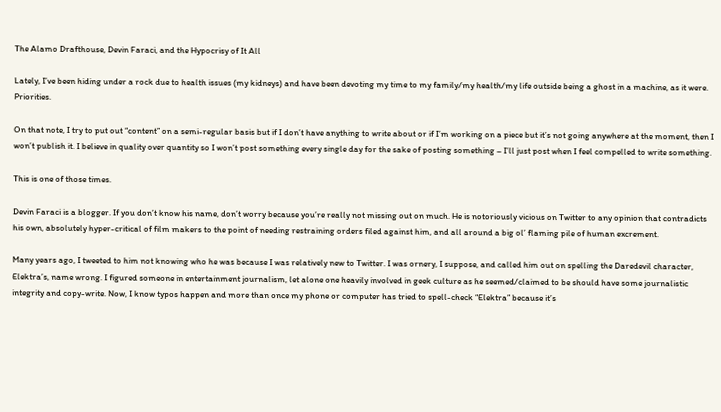The Alamo Drafthouse, Devin Faraci, and the Hypocrisy of It All

Lately, I’ve been hiding under a rock due to health issues (my kidneys) and have been devoting my time to my family/my health/my life outside being a ghost in a machine, as it were. Priorities.

On that note, I try to put out “content” on a semi-regular basis but if I don’t have anything to write about or if I’m working on a piece but it’s not going anywhere at the moment, then I won’t publish it. I believe in quality over quantity so I won’t post something every single day for the sake of posting something – I’ll just post when I feel compelled to write something.

This is one of those times.

Devin Faraci is a blogger. If you don’t know his name, don’t worry because you’re really not missing out on much. He is notoriously vicious on Twitter to any opinion that contradicts his own, absolutely hyper-critical of film makers to the point of needing restraining orders filed against him, and all around a big ol’ flaming pile of human excrement.

Many years ago, I tweeted to him not knowing who he was because I was relatively new to Twitter. I was ornery, I suppose, and called him out on spelling the Daredevil character, Elektra’s, name wrong. I figured someone in entertainment journalism, let alone one heavily involved in geek culture as he seemed/claimed to be should have some journalistic integrity and copy-write. Now, I know typos happen and more than once my phone or computer has tried to spell-check “Elektra” because it’s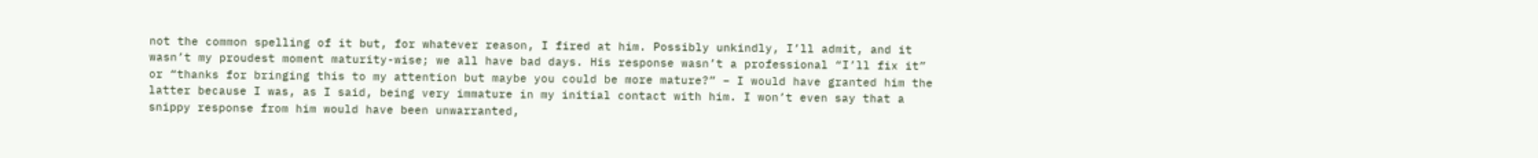not the common spelling of it but, for whatever reason, I fired at him. Possibly unkindly, I’ll admit, and it wasn’t my proudest moment maturity-wise; we all have bad days. His response wasn’t a professional “I’ll fix it” or “thanks for bringing this to my attention but maybe you could be more mature?” – I would have granted him the latter because I was, as I said, being very immature in my initial contact with him. I won’t even say that a snippy response from him would have been unwarranted,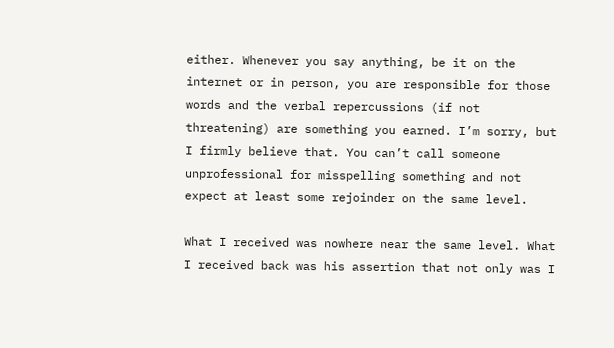either. Whenever you say anything, be it on the internet or in person, you are responsible for those words and the verbal repercussions (if not threatening) are something you earned. I’m sorry, but I firmly believe that. You can’t call someone unprofessional for misspelling something and not expect at least some rejoinder on the same level.

What I received was nowhere near the same level. What I received back was his assertion that not only was I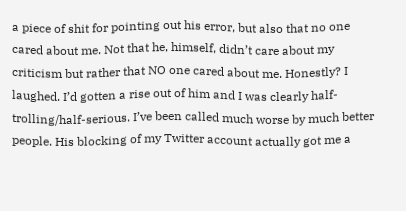a piece of shit for pointing out his error, but also that no one cared about me. Not that he, himself, didn’t care about my criticism but rather that NO one cared about me. Honestly? I laughed. I’d gotten a rise out of him and I was clearly half-trolling/half-serious. I’ve been called much worse by much better people. His blocking of my Twitter account actually got me a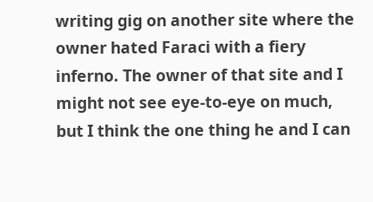writing gig on another site where the owner hated Faraci with a fiery inferno. The owner of that site and I might not see eye-to-eye on much, but I think the one thing he and I can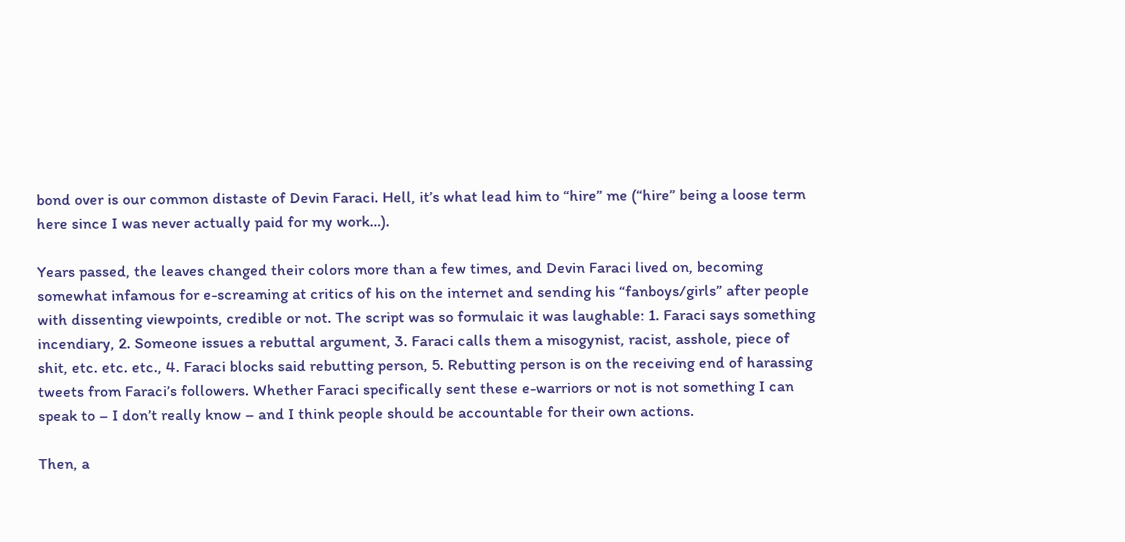bond over is our common distaste of Devin Faraci. Hell, it’s what lead him to “hire” me (“hire” being a loose term here since I was never actually paid for my work…).

Years passed, the leaves changed their colors more than a few times, and Devin Faraci lived on, becoming somewhat infamous for e-screaming at critics of his on the internet and sending his “fanboys/girls” after people with dissenting viewpoints, credible or not. The script was so formulaic it was laughable: 1. Faraci says something incendiary, 2. Someone issues a rebuttal argument, 3. Faraci calls them a misogynist, racist, asshole, piece of shit, etc. etc. etc., 4. Faraci blocks said rebutting person, 5. Rebutting person is on the receiving end of harassing tweets from Faraci’s followers. Whether Faraci specifically sent these e-warriors or not is not something I can speak to – I don’t really know – and I think people should be accountable for their own actions.

Then, a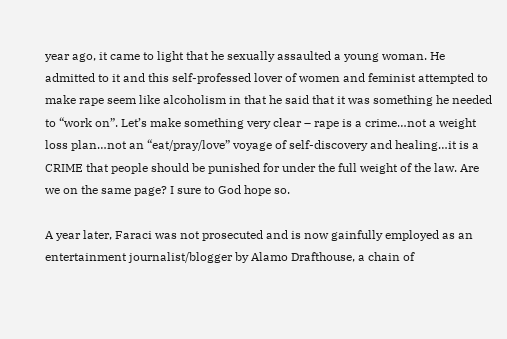year ago, it came to light that he sexually assaulted a young woman. He admitted to it and this self-professed lover of women and feminist attempted to make rape seem like alcoholism in that he said that it was something he needed to “work on”. Let’s make something very clear – rape is a crime…not a weight loss plan…not an “eat/pray/love” voyage of self-discovery and healing…it is a CRIME that people should be punished for under the full weight of the law. Are we on the same page? I sure to God hope so.

A year later, Faraci was not prosecuted and is now gainfully employed as an entertainment journalist/blogger by Alamo Drafthouse, a chain of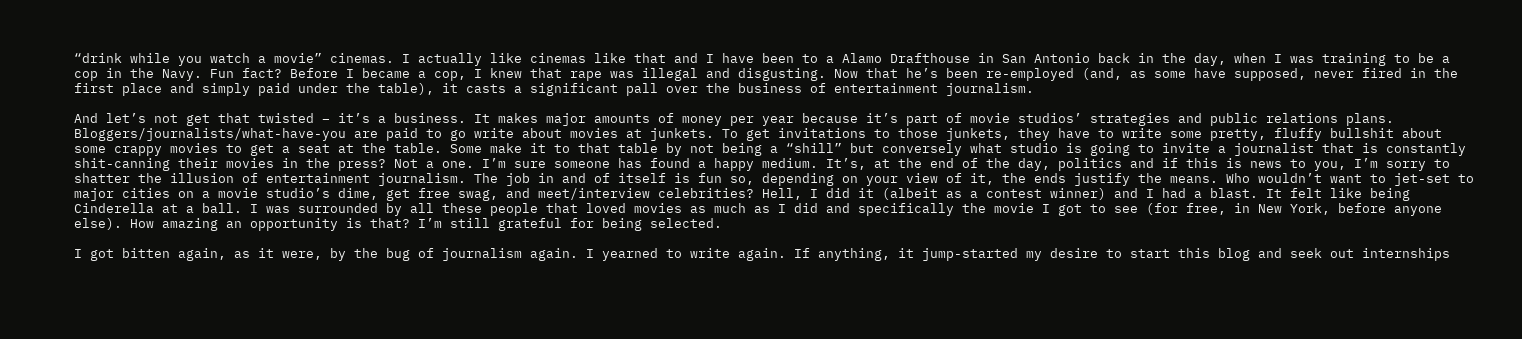“drink while you watch a movie” cinemas. I actually like cinemas like that and I have been to a Alamo Drafthouse in San Antonio back in the day, when I was training to be a cop in the Navy. Fun fact? Before I became a cop, I knew that rape was illegal and disgusting. Now that he’s been re-employed (and, as some have supposed, never fired in the first place and simply paid under the table), it casts a significant pall over the business of entertainment journalism.

And let’s not get that twisted – it’s a business. It makes major amounts of money per year because it’s part of movie studios’ strategies and public relations plans. Bloggers/journalists/what-have-you are paid to go write about movies at junkets. To get invitations to those junkets, they have to write some pretty, fluffy bullshit about some crappy movies to get a seat at the table. Some make it to that table by not being a “shill” but conversely what studio is going to invite a journalist that is constantly shit-canning their movies in the press? Not a one. I’m sure someone has found a happy medium. It’s, at the end of the day, politics and if this is news to you, I’m sorry to shatter the illusion of entertainment journalism. The job in and of itself is fun so, depending on your view of it, the ends justify the means. Who wouldn’t want to jet-set to major cities on a movie studio’s dime, get free swag, and meet/interview celebrities? Hell, I did it (albeit as a contest winner) and I had a blast. It felt like being Cinderella at a ball. I was surrounded by all these people that loved movies as much as I did and specifically the movie I got to see (for free, in New York, before anyone else). How amazing an opportunity is that? I’m still grateful for being selected.

I got bitten again, as it were, by the bug of journalism again. I yearned to write again. If anything, it jump-started my desire to start this blog and seek out internships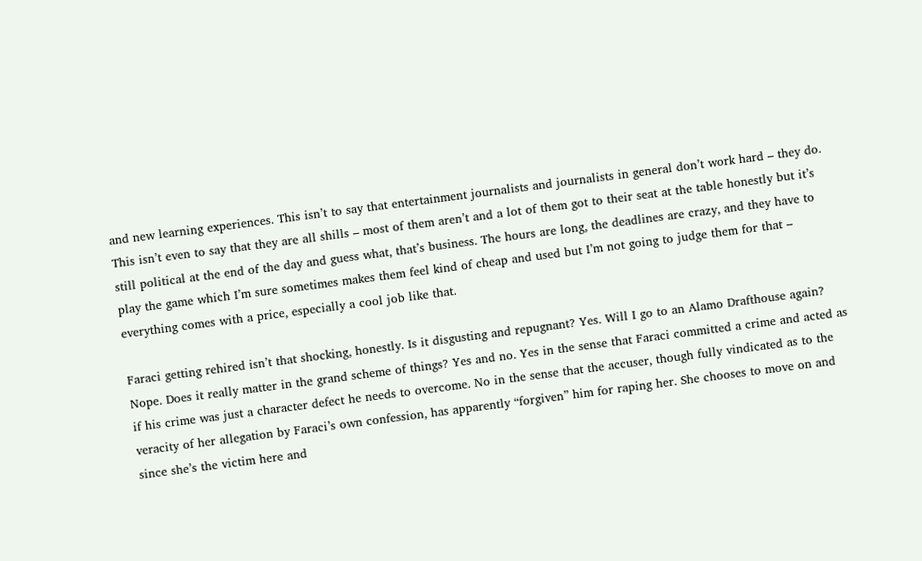and new learning experiences. This isn’t to say that entertainment journalists and journalists in general don’t work hard – they do. This isn’t even to say that they are all shills – most of them aren’t and a lot of them got to their seat at the table honestly but it’s still political at the end of the day and guess what, that’s business. The hours are long, the deadlines are crazy, and they have to play the game which I’m sure sometimes makes them feel kind of cheap and used but I’m not going to judge them for that – everything comes with a price, especially a cool job like that.

Faraci getting rehired isn’t that shocking, honestly. Is it disgusting and repugnant? Yes. Will I go to an Alamo Drafthouse again? Nope. Does it really matter in the grand scheme of things? Yes and no. Yes in the sense that Faraci committed a crime and acted as if his crime was just a character defect he needs to overcome. No in the sense that the accuser, though fully vindicated as to the veracity of her allegation by Faraci’s own confession, has apparently “forgiven” him for raping her. She chooses to move on and since she’s the victim here and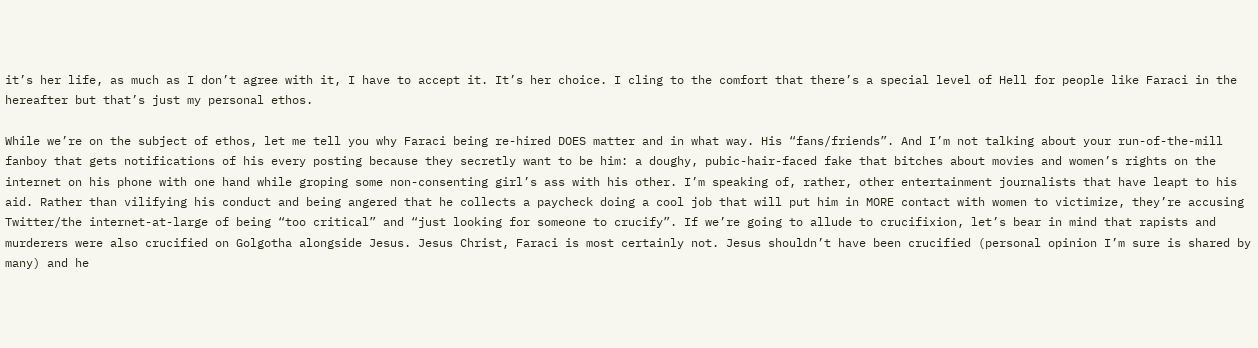it’s her life, as much as I don’t agree with it, I have to accept it. It’s her choice. I cling to the comfort that there’s a special level of Hell for people like Faraci in the hereafter but that’s just my personal ethos.

While we’re on the subject of ethos, let me tell you why Faraci being re-hired DOES matter and in what way. His “fans/friends”. And I’m not talking about your run-of-the-mill fanboy that gets notifications of his every posting because they secretly want to be him: a doughy, pubic-hair-faced fake that bitches about movies and women’s rights on the internet on his phone with one hand while groping some non-consenting girl’s ass with his other. I’m speaking of, rather, other entertainment journalists that have leapt to his aid. Rather than vilifying his conduct and being angered that he collects a paycheck doing a cool job that will put him in MORE contact with women to victimize, they’re accusing Twitter/the internet-at-large of being “too critical” and “just looking for someone to crucify”. If we’re going to allude to crucifixion, let’s bear in mind that rapists and murderers were also crucified on Golgotha alongside Jesus. Jesus Christ, Faraci is most certainly not. Jesus shouldn’t have been crucified (personal opinion I’m sure is shared by many) and he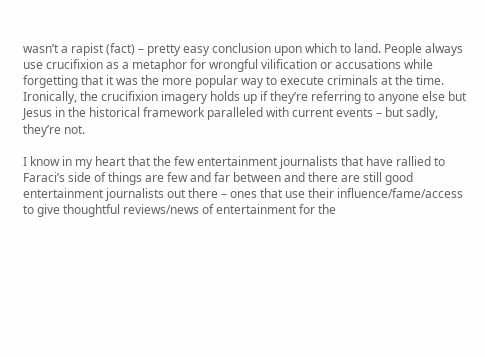wasn’t a rapist (fact) – pretty easy conclusion upon which to land. People always use crucifixion as a metaphor for wrongful vilification or accusations while forgetting that it was the more popular way to execute criminals at the time. Ironically, the crucifixion imagery holds up if they’re referring to anyone else but Jesus in the historical framework paralleled with current events – but sadly, they’re not.

I know in my heart that the few entertainment journalists that have rallied to Faraci’s side of things are few and far between and there are still good entertainment journalists out there – ones that use their influence/fame/access to give thoughtful reviews/news of entertainment for the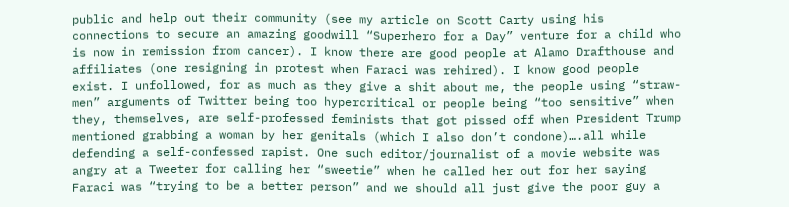public and help out their community (see my article on Scott Carty using his connections to secure an amazing goodwill “Superhero for a Day” venture for a child who is now in remission from cancer). I know there are good people at Alamo Drafthouse and affiliates (one resigning in protest when Faraci was rehired). I know good people exist. I unfollowed, for as much as they give a shit about me, the people using “straw-men” arguments of Twitter being too hypercritical or people being “too sensitive” when they, themselves, are self-professed feminists that got pissed off when President Trump mentioned grabbing a woman by her genitals (which I also don’t condone)….all while defending a self-confessed rapist. One such editor/journalist of a movie website was angry at a Tweeter for calling her “sweetie” when he called her out for her saying Faraci was “trying to be a better person” and we should all just give the poor guy a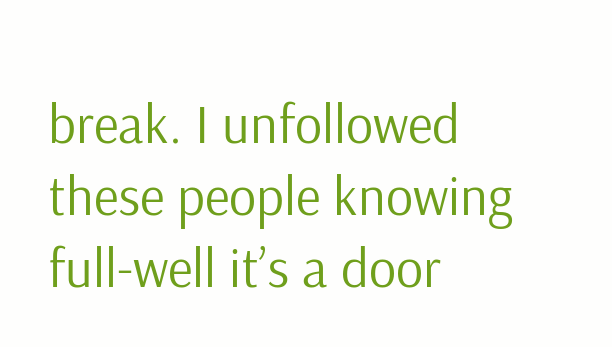break. I unfollowed these people knowing full-well it’s a door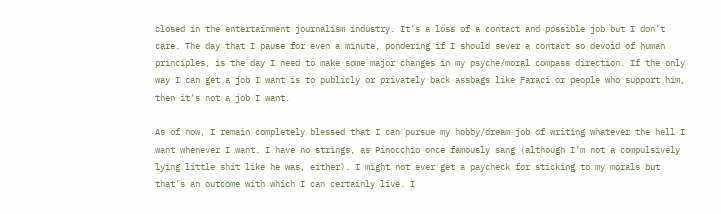closed in the entertainment journalism industry. It’s a loss of a contact and possible job but I don’t care. The day that I pause for even a minute, pondering if I should sever a contact so devoid of human principles, is the day I need to make some major changes in my psyche/moral compass direction. If the only way I can get a job I want is to publicly or privately back assbags like Faraci or people who support him, then it’s not a job I want.

As of now, I remain completely blessed that I can pursue my hobby/dream job of writing whatever the hell I want whenever I want. I have no strings, as Pinocchio once famously sang (although I’m not a compulsively lying little shit like he was, either). I might not ever get a paycheck for sticking to my morals but that’s an outcome with which I can certainly live. I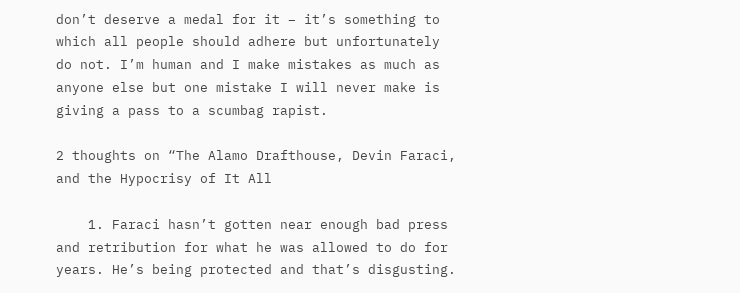don’t deserve a medal for it – it’s something to which all people should adhere but unfortunately do not. I’m human and I make mistakes as much as anyone else but one mistake I will never make is giving a pass to a scumbag rapist.

2 thoughts on “The Alamo Drafthouse, Devin Faraci, and the Hypocrisy of It All

    1. Faraci hasn’t gotten near enough bad press and retribution for what he was allowed to do for years. He’s being protected and that’s disgusting.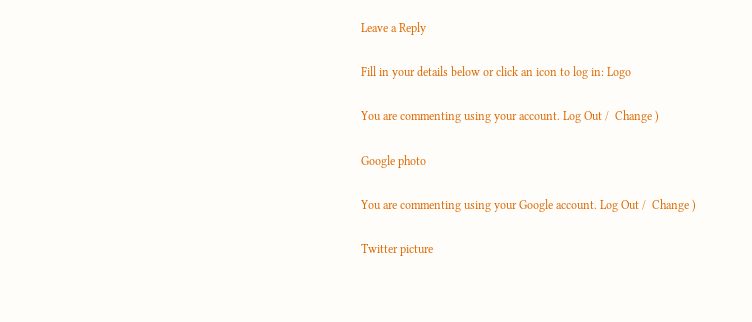Leave a Reply

Fill in your details below or click an icon to log in: Logo

You are commenting using your account. Log Out /  Change )

Google photo

You are commenting using your Google account. Log Out /  Change )

Twitter picture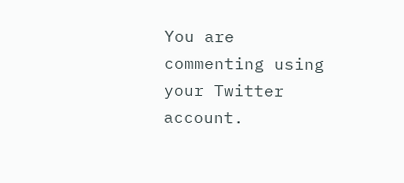You are commenting using your Twitter account.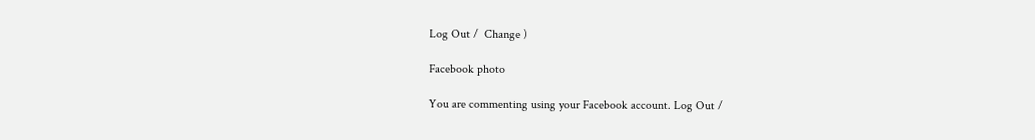Log Out /  Change )

Facebook photo

You are commenting using your Facebook account. Log Out /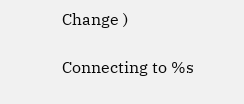Change )

Connecting to %s